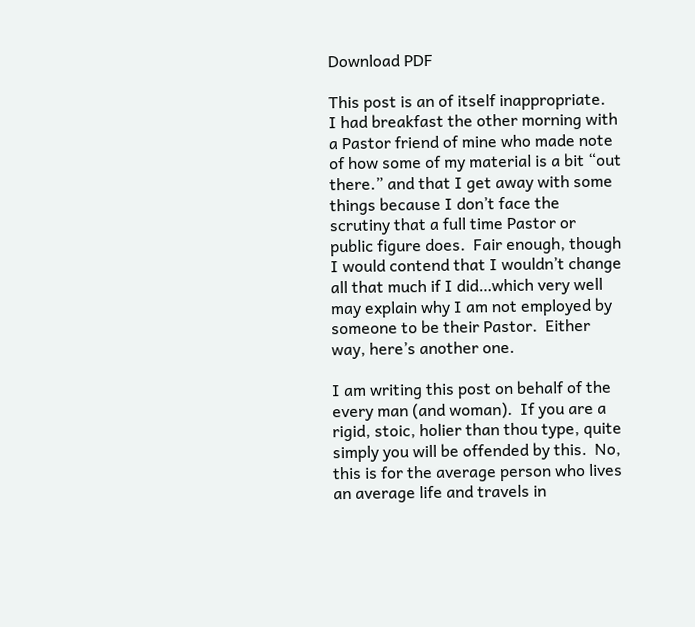Download PDF

This post is an of itself inappropriate.  I had breakfast the other morning with a Pastor friend of mine who made note of how some of my material is a bit “out there.” and that I get away with some things because I don’t face the scrutiny that a full time Pastor or public figure does.  Fair enough, though I would contend that I wouldn’t change all that much if I did…which very well may explain why I am not employed by someone to be their Pastor.  Either way, here’s another one.

I am writing this post on behalf of the every man (and woman).  If you are a rigid, stoic, holier than thou type, quite simply you will be offended by this.  No, this is for the average person who lives an average life and travels in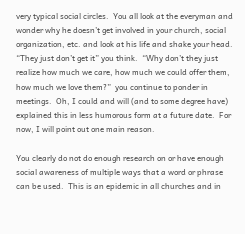very typical social circles.  You all look at the everyman and wonder why he doesn’t get involved in your church, social organization, etc. and look at his life and shake your head.  “They just don’t get it” you think.  “Why don’t they just realize how much we care, how much we could offer them, how much we love them?”  you continue to ponder in meetings.  Oh, I could and will (and to some degree have) explained this in less humorous form at a future date.  For now, I will point out one main reason.

You clearly do not do enough research on or have enough social awareness of multiple ways that a word or phrase can be used.  This is an epidemic in all churches and in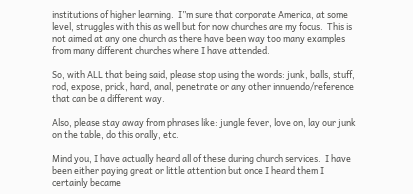institutions of higher learning.  I”m sure that corporate America, at some level, struggles with this as well but for now churches are my focus.  This is not aimed at any one church as there have been way too many examples from many different churches where I have attended.

So, with ALL that being said, please stop using the words: junk, balls, stuff, rod, expose, prick, hard, anal, penetrate or any other innuendo/reference that can be a different way.

Also, please stay away from phrases like: jungle fever, love on, lay our junk on the table, do this orally, etc.

Mind you, I have actually heard all of these during church services.  I have been either paying great or little attention but once I heard them I certainly became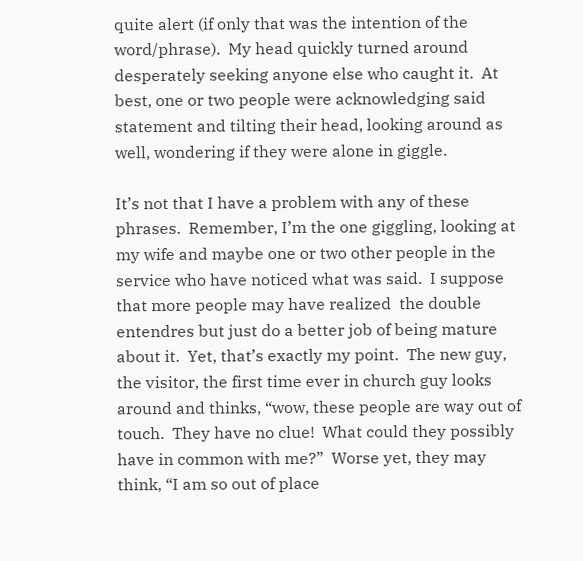quite alert (if only that was the intention of the word/phrase).  My head quickly turned around desperately seeking anyone else who caught it.  At best, one or two people were acknowledging said statement and tilting their head, looking around as well, wondering if they were alone in giggle.

It’s not that I have a problem with any of these phrases.  Remember, I’m the one giggling, looking at my wife and maybe one or two other people in the service who have noticed what was said.  I suppose that more people may have realized  the double entendres but just do a better job of being mature about it.  Yet, that’s exactly my point.  The new guy, the visitor, the first time ever in church guy looks around and thinks, “wow, these people are way out of touch.  They have no clue!  What could they possibly have in common with me?”  Worse yet, they may think, “I am so out of place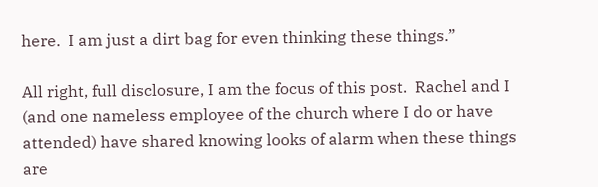here.  I am just a dirt bag for even thinking these things.”

All right, full disclosure, I am the focus of this post.  Rachel and I (and one nameless employee of the church where I do or have attended) have shared knowing looks of alarm when these things are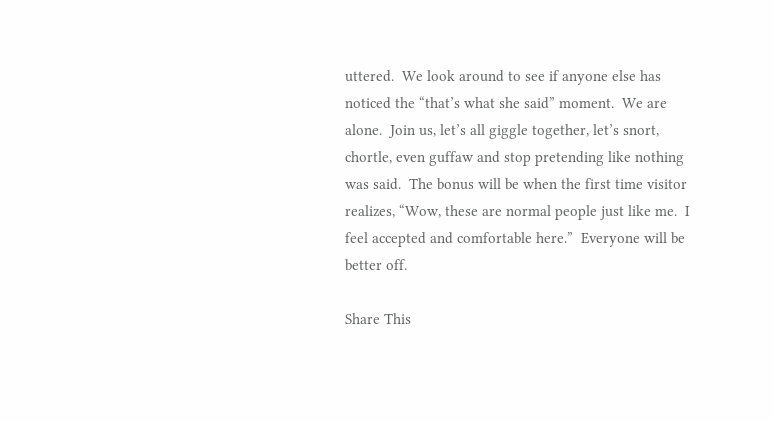uttered.  We look around to see if anyone else has noticed the “that’s what she said” moment.  We are alone.  Join us, let’s all giggle together, let’s snort, chortle, even guffaw and stop pretending like nothing was said.  The bonus will be when the first time visitor realizes, “Wow, these are normal people just like me.  I feel accepted and comfortable here.”  Everyone will be better off.

Share This